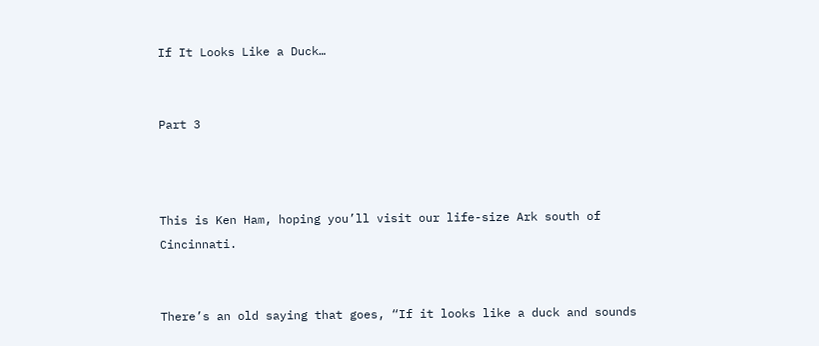If It Looks Like a Duck…


Part 3



This is Ken Ham, hoping you’ll visit our life-size Ark south of Cincinnati.


There’s an old saying that goes, “If it looks like a duck and sounds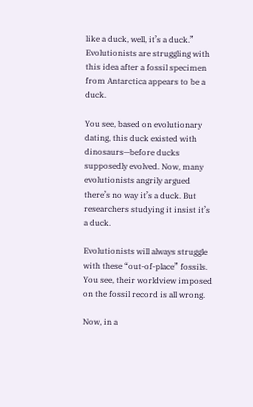like a duck, well, it’s a duck.” Evolutionists are struggling with this idea after a fossil specimen from Antarctica appears to be a duck.

You see, based on evolutionary dating, this duck existed with dinosaurs—before ducks supposedly evolved. Now, many evolutionists angrily argued there’s no way it’s a duck. But researchers studying it insist it’s a duck.

Evolutionists will always struggle with these “out-of-place” fossils. You see, their worldview imposed on the fossil record is all wrong.

Now, in a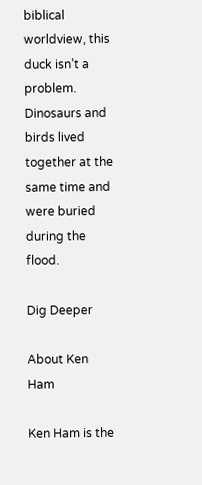biblical worldview, this duck isn’t a problem. Dinosaurs and birds lived together at the same time and were buried during the flood.

Dig Deeper

About Ken Ham

Ken Ham is the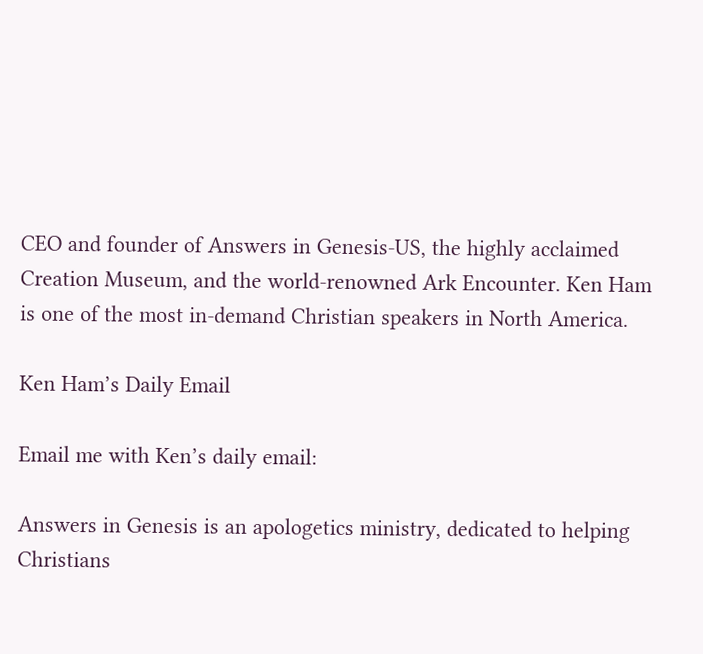CEO and founder of Answers in Genesis-US, the highly acclaimed Creation Museum, and the world-renowned Ark Encounter. Ken Ham is one of the most in-demand Christian speakers in North America.

Ken Ham’s Daily Email

Email me with Ken’s daily email:

Answers in Genesis is an apologetics ministry, dedicated to helping Christians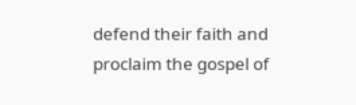defend their faith and proclaim the gospel of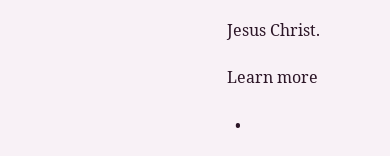Jesus Christ.

Learn more

  •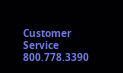Customer Service 800.778.3390